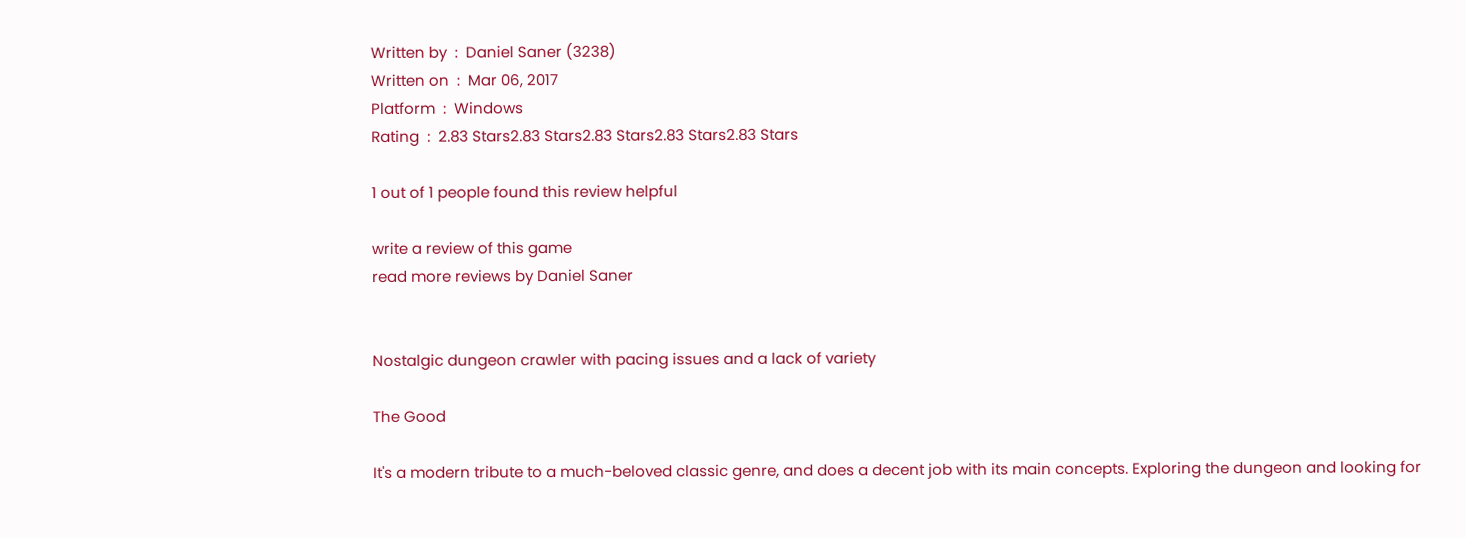Written by  :  Daniel Saner (3238)
Written on  :  Mar 06, 2017
Platform  :  Windows
Rating  :  2.83 Stars2.83 Stars2.83 Stars2.83 Stars2.83 Stars

1 out of 1 people found this review helpful

write a review of this game
read more reviews by Daniel Saner


Nostalgic dungeon crawler with pacing issues and a lack of variety

The Good

It's a modern tribute to a much-beloved classic genre, and does a decent job with its main concepts. Exploring the dungeon and looking for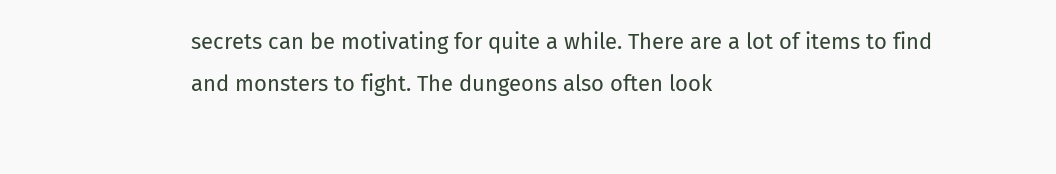secrets can be motivating for quite a while. There are a lot of items to find and monsters to fight. The dungeons also often look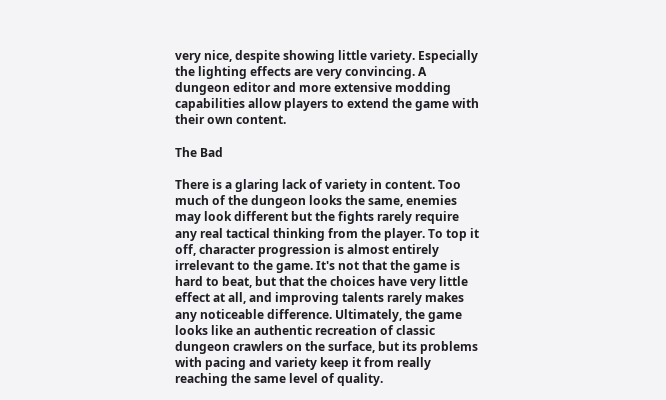very nice, despite showing little variety. Especially the lighting effects are very convincing. A dungeon editor and more extensive modding capabilities allow players to extend the game with their own content.

The Bad

There is a glaring lack of variety in content. Too much of the dungeon looks the same, enemies may look different but the fights rarely require any real tactical thinking from the player. To top it off, character progression is almost entirely irrelevant to the game. It's not that the game is hard to beat, but that the choices have very little effect at all, and improving talents rarely makes any noticeable difference. Ultimately, the game looks like an authentic recreation of classic dungeon crawlers on the surface, but its problems with pacing and variety keep it from really reaching the same level of quality.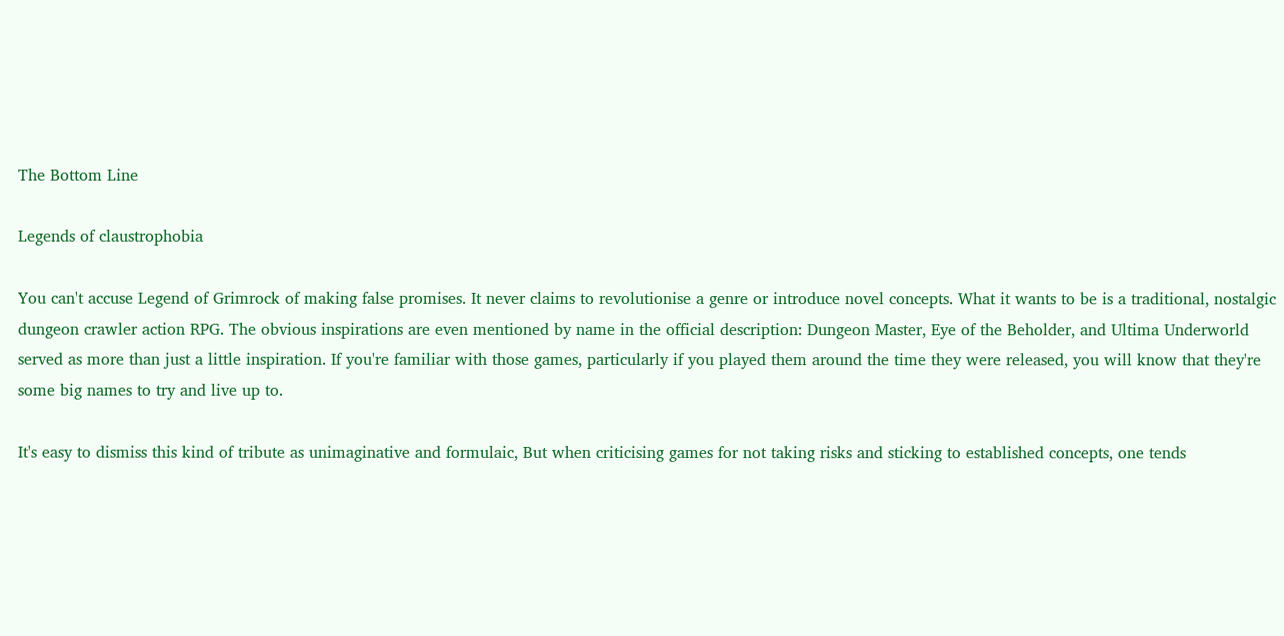The Bottom Line

Legends of claustrophobia

You can't accuse Legend of Grimrock of making false promises. It never claims to revolutionise a genre or introduce novel concepts. What it wants to be is a traditional, nostalgic dungeon crawler action RPG. The obvious inspirations are even mentioned by name in the official description: Dungeon Master, Eye of the Beholder, and Ultima Underworld served as more than just a little inspiration. If you're familiar with those games, particularly if you played them around the time they were released, you will know that they're some big names to try and live up to.

It's easy to dismiss this kind of tribute as unimaginative and formulaic, But when criticising games for not taking risks and sticking to established concepts, one tends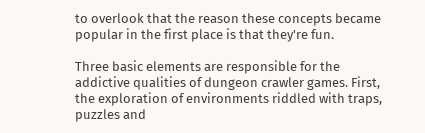to overlook that the reason these concepts became popular in the first place is that they're fun.

Three basic elements are responsible for the addictive qualities of dungeon crawler games. First, the exploration of environments riddled with traps, puzzles and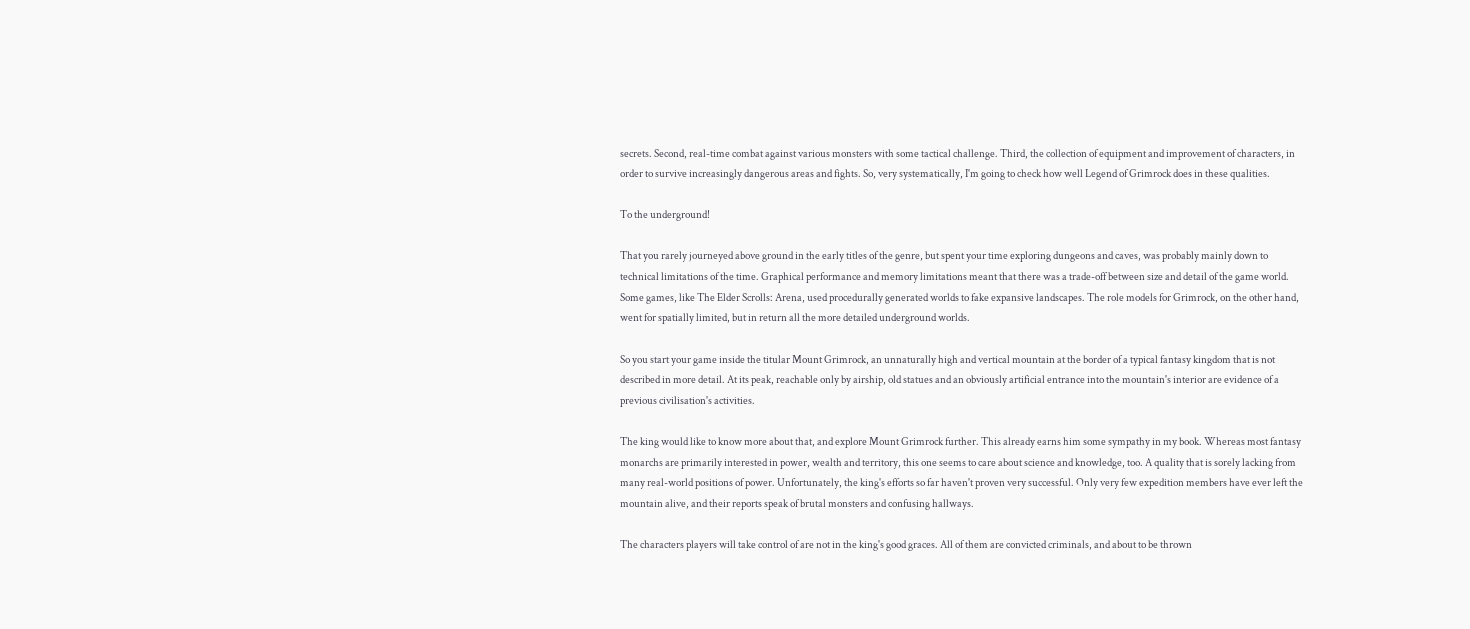secrets. Second, real-time combat against various monsters with some tactical challenge. Third, the collection of equipment and improvement of characters, in order to survive increasingly dangerous areas and fights. So, very systematically, I'm going to check how well Legend of Grimrock does in these qualities.

To the underground!

That you rarely journeyed above ground in the early titles of the genre, but spent your time exploring dungeons and caves, was probably mainly down to technical limitations of the time. Graphical performance and memory limitations meant that there was a trade-off between size and detail of the game world. Some games, like The Elder Scrolls: Arena, used procedurally generated worlds to fake expansive landscapes. The role models for Grimrock, on the other hand, went for spatially limited, but in return all the more detailed underground worlds.

So you start your game inside the titular Mount Grimrock, an unnaturally high and vertical mountain at the border of a typical fantasy kingdom that is not described in more detail. At its peak, reachable only by airship, old statues and an obviously artificial entrance into the mountain's interior are evidence of a previous civilisation's activities.

The king would like to know more about that, and explore Mount Grimrock further. This already earns him some sympathy in my book. Whereas most fantasy monarchs are primarily interested in power, wealth and territory, this one seems to care about science and knowledge, too. A quality that is sorely lacking from many real-world positions of power. Unfortunately, the king's efforts so far haven't proven very successful. Only very few expedition members have ever left the mountain alive, and their reports speak of brutal monsters and confusing hallways.

The characters players will take control of are not in the king's good graces. All of them are convicted criminals, and about to be thrown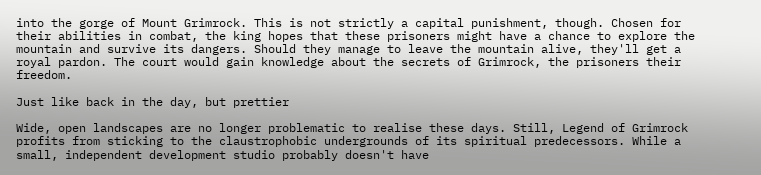into the gorge of Mount Grimrock. This is not strictly a capital punishment, though. Chosen for their abilities in combat, the king hopes that these prisoners might have a chance to explore the mountain and survive its dangers. Should they manage to leave the mountain alive, they'll get a royal pardon. The court would gain knowledge about the secrets of Grimrock, the prisoners their freedom.

Just like back in the day, but prettier

Wide, open landscapes are no longer problematic to realise these days. Still, Legend of Grimrock profits from sticking to the claustrophobic undergrounds of its spiritual predecessors. While a small, independent development studio probably doesn't have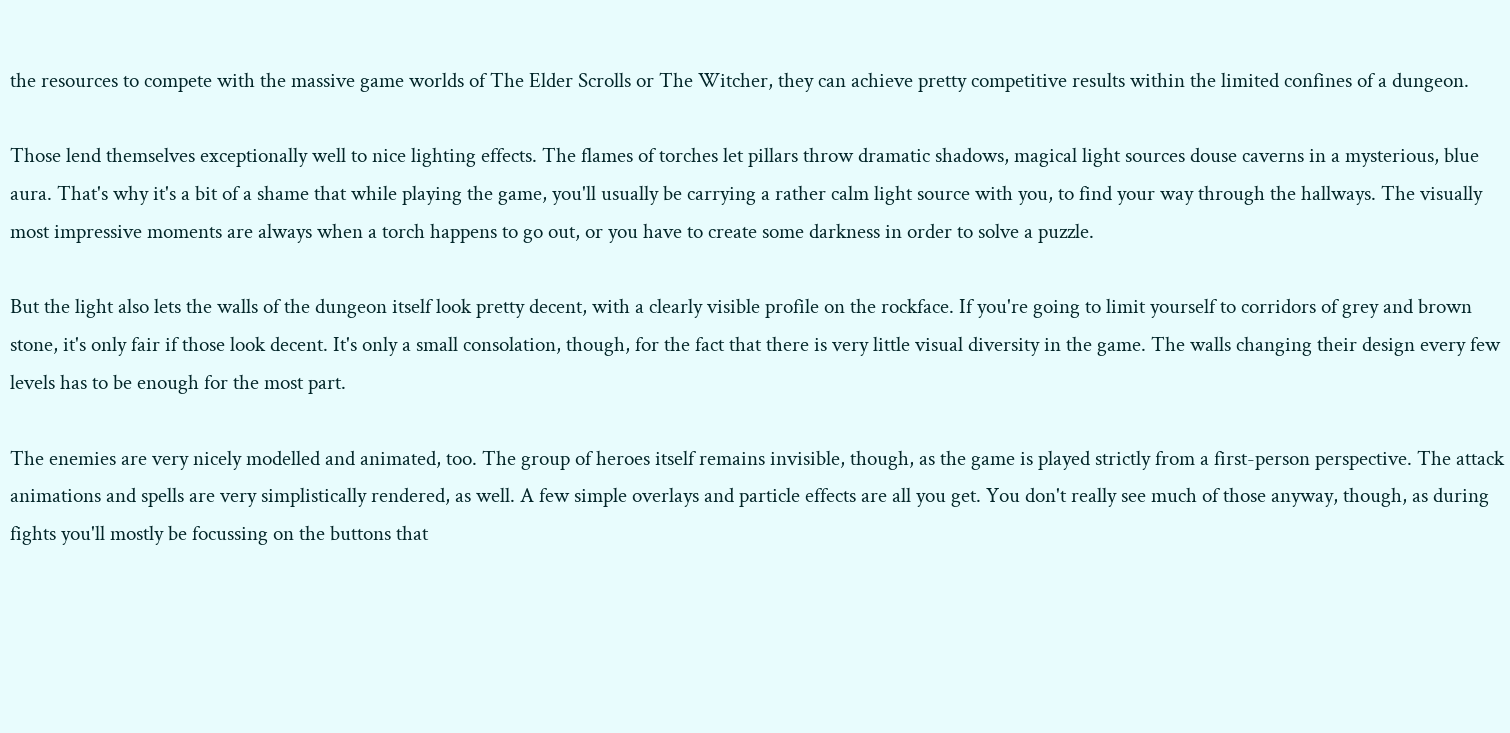the resources to compete with the massive game worlds of The Elder Scrolls or The Witcher, they can achieve pretty competitive results within the limited confines of a dungeon.

Those lend themselves exceptionally well to nice lighting effects. The flames of torches let pillars throw dramatic shadows, magical light sources douse caverns in a mysterious, blue aura. That's why it's a bit of a shame that while playing the game, you'll usually be carrying a rather calm light source with you, to find your way through the hallways. The visually most impressive moments are always when a torch happens to go out, or you have to create some darkness in order to solve a puzzle.

But the light also lets the walls of the dungeon itself look pretty decent, with a clearly visible profile on the rockface. If you're going to limit yourself to corridors of grey and brown stone, it's only fair if those look decent. It's only a small consolation, though, for the fact that there is very little visual diversity in the game. The walls changing their design every few levels has to be enough for the most part.

The enemies are very nicely modelled and animated, too. The group of heroes itself remains invisible, though, as the game is played strictly from a first-person perspective. The attack animations and spells are very simplistically rendered, as well. A few simple overlays and particle effects are all you get. You don't really see much of those anyway, though, as during fights you'll mostly be focussing on the buttons that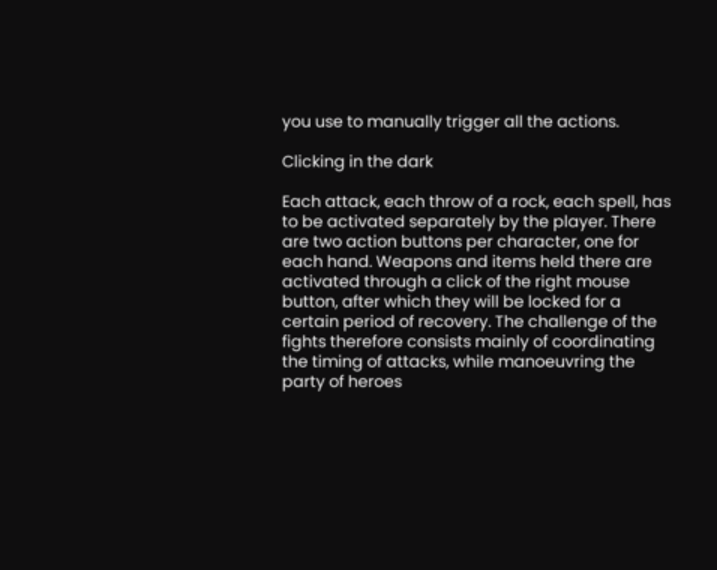you use to manually trigger all the actions.

Clicking in the dark

Each attack, each throw of a rock, each spell, has to be activated separately by the player. There are two action buttons per character, one for each hand. Weapons and items held there are activated through a click of the right mouse button, after which they will be locked for a certain period of recovery. The challenge of the fights therefore consists mainly of coordinating the timing of attacks, while manoeuvring the party of heroes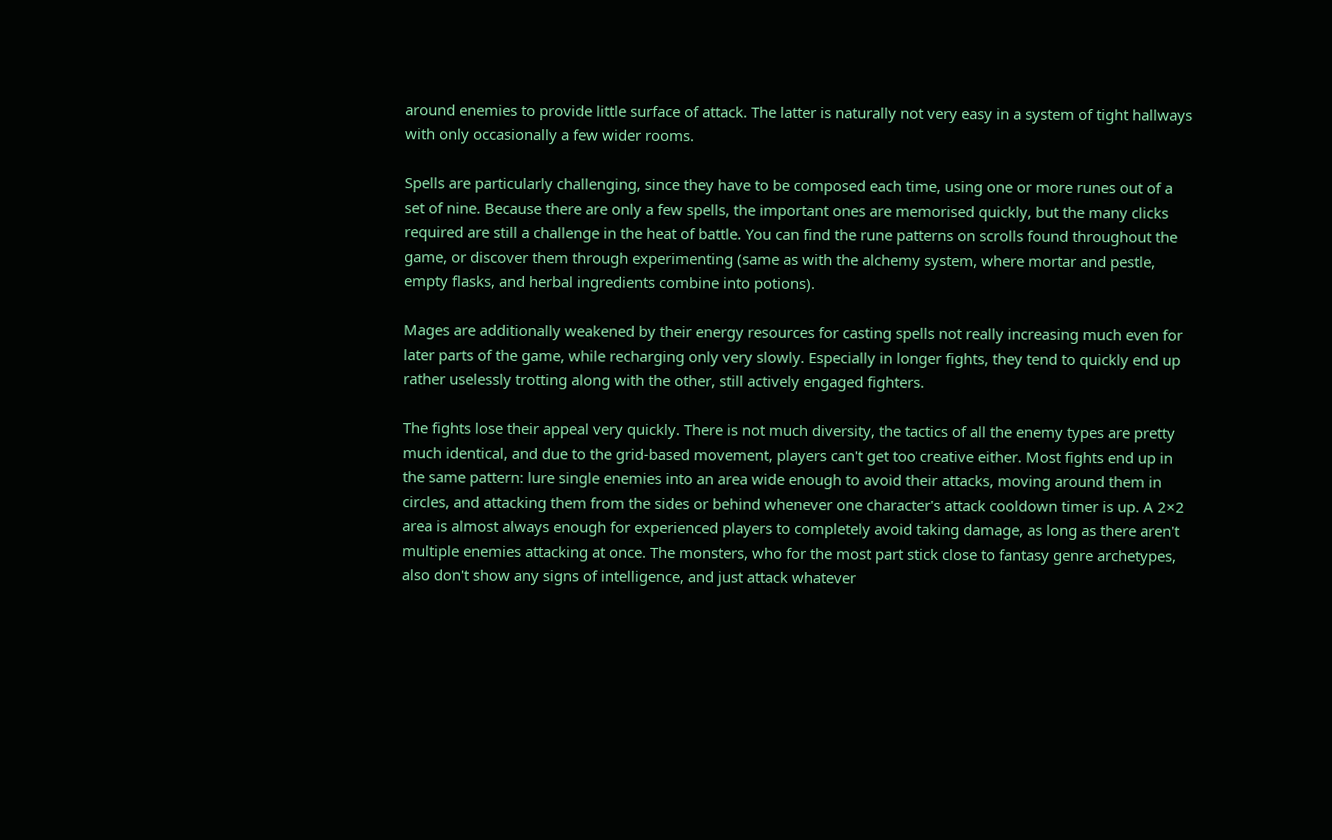around enemies to provide little surface of attack. The latter is naturally not very easy in a system of tight hallways with only occasionally a few wider rooms.

Spells are particularly challenging, since they have to be composed each time, using one or more runes out of a set of nine. Because there are only a few spells, the important ones are memorised quickly, but the many clicks required are still a challenge in the heat of battle. You can find the rune patterns on scrolls found throughout the game, or discover them through experimenting (same as with the alchemy system, where mortar and pestle, empty flasks, and herbal ingredients combine into potions).

Mages are additionally weakened by their energy resources for casting spells not really increasing much even for later parts of the game, while recharging only very slowly. Especially in longer fights, they tend to quickly end up rather uselessly trotting along with the other, still actively engaged fighters.

The fights lose their appeal very quickly. There is not much diversity, the tactics of all the enemy types are pretty much identical, and due to the grid-based movement, players can't get too creative either. Most fights end up in the same pattern: lure single enemies into an area wide enough to avoid their attacks, moving around them in circles, and attacking them from the sides or behind whenever one character's attack cooldown timer is up. A 2×2 area is almost always enough for experienced players to completely avoid taking damage, as long as there aren't multiple enemies attacking at once. The monsters, who for the most part stick close to fantasy genre archetypes, also don't show any signs of intelligence, and just attack whatever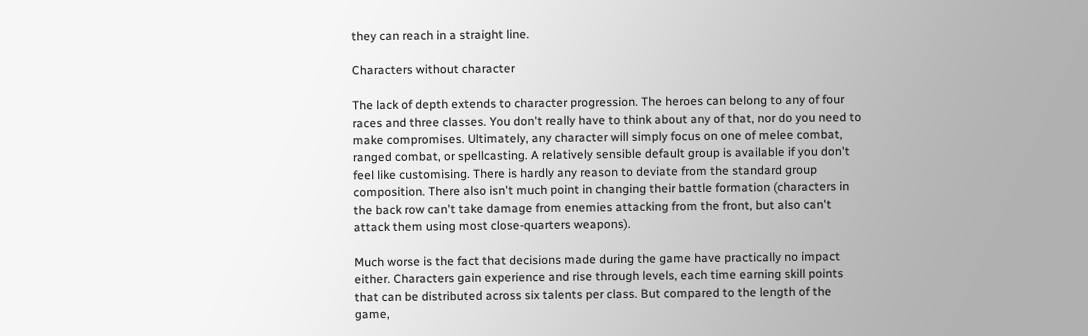they can reach in a straight line.

Characters without character

The lack of depth extends to character progression. The heroes can belong to any of four races and three classes. You don't really have to think about any of that, nor do you need to make compromises. Ultimately, any character will simply focus on one of melee combat, ranged combat, or spellcasting. A relatively sensible default group is available if you don't feel like customising. There is hardly any reason to deviate from the standard group composition. There also isn't much point in changing their battle formation (characters in the back row can't take damage from enemies attacking from the front, but also can't attack them using most close-quarters weapons).

Much worse is the fact that decisions made during the game have practically no impact either. Characters gain experience and rise through levels, each time earning skill points that can be distributed across six talents per class. But compared to the length of the game,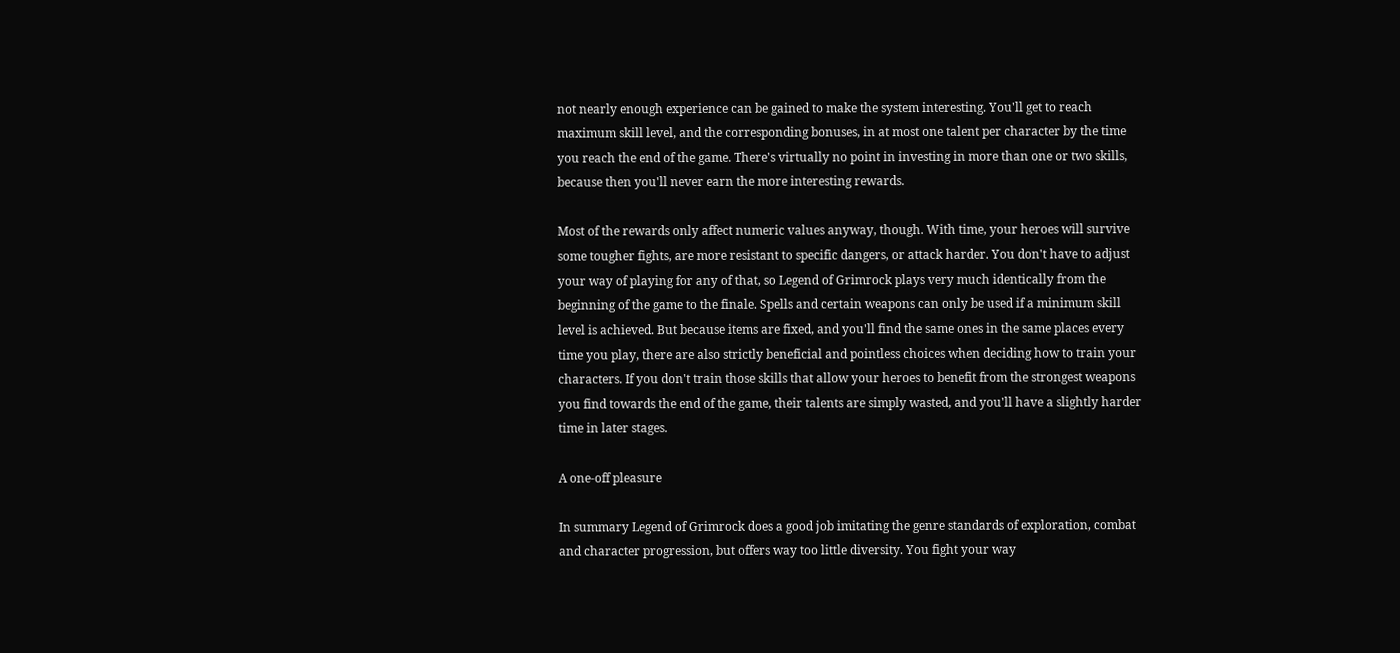not nearly enough experience can be gained to make the system interesting. You'll get to reach maximum skill level, and the corresponding bonuses, in at most one talent per character by the time you reach the end of the game. There's virtually no point in investing in more than one or two skills, because then you'll never earn the more interesting rewards.

Most of the rewards only affect numeric values anyway, though. With time, your heroes will survive some tougher fights, are more resistant to specific dangers, or attack harder. You don't have to adjust your way of playing for any of that, so Legend of Grimrock plays very much identically from the beginning of the game to the finale. Spells and certain weapons can only be used if a minimum skill level is achieved. But because items are fixed, and you'll find the same ones in the same places every time you play, there are also strictly beneficial and pointless choices when deciding how to train your characters. If you don't train those skills that allow your heroes to benefit from the strongest weapons you find towards the end of the game, their talents are simply wasted, and you'll have a slightly harder time in later stages.

A one-off pleasure

In summary Legend of Grimrock does a good job imitating the genre standards of exploration, combat and character progression, but offers way too little diversity. You fight your way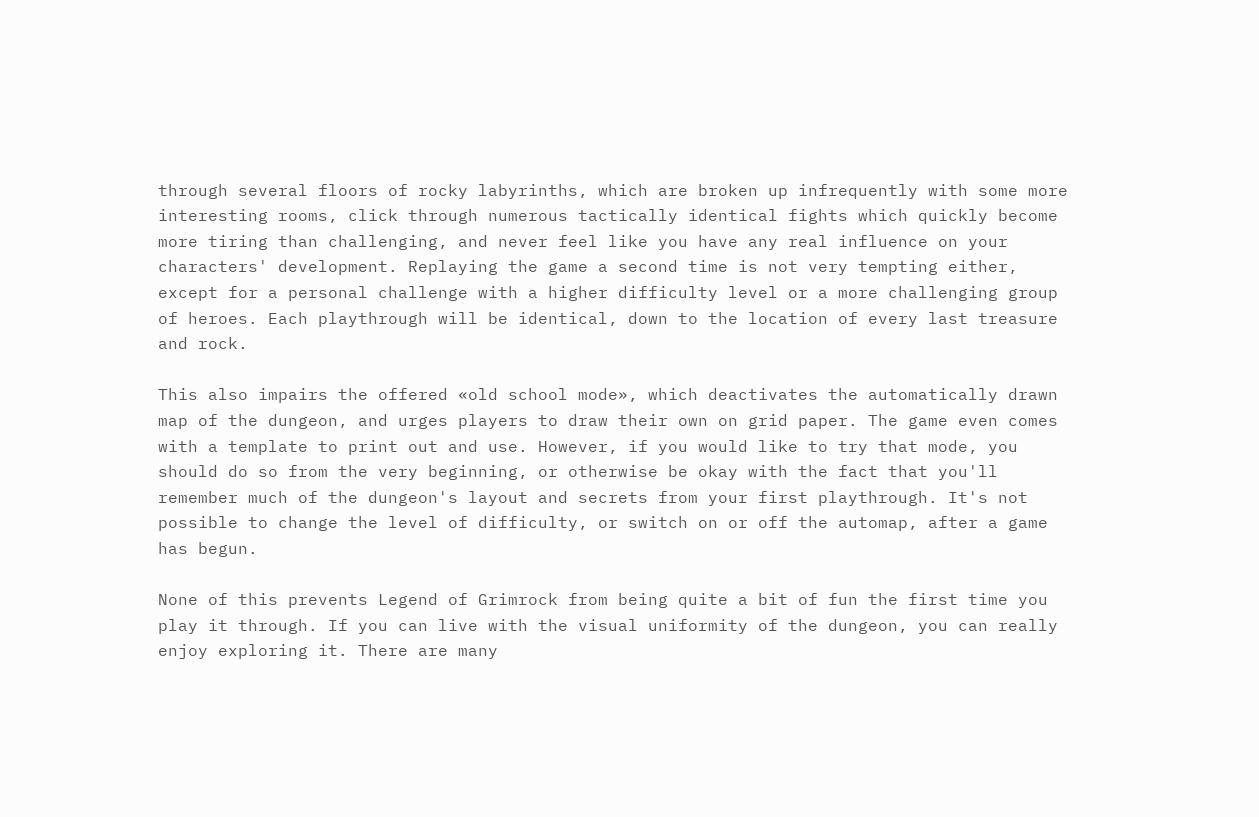through several floors of rocky labyrinths, which are broken up infrequently with some more interesting rooms, click through numerous tactically identical fights which quickly become more tiring than challenging, and never feel like you have any real influence on your characters' development. Replaying the game a second time is not very tempting either, except for a personal challenge with a higher difficulty level or a more challenging group of heroes. Each playthrough will be identical, down to the location of every last treasure and rock.

This also impairs the offered «old school mode», which deactivates the automatically drawn map of the dungeon, and urges players to draw their own on grid paper. The game even comes with a template to print out and use. However, if you would like to try that mode, you should do so from the very beginning, or otherwise be okay with the fact that you'll remember much of the dungeon's layout and secrets from your first playthrough. It's not possible to change the level of difficulty, or switch on or off the automap, after a game has begun.

None of this prevents Legend of Grimrock from being quite a bit of fun the first time you play it through. If you can live with the visual uniformity of the dungeon, you can really enjoy exploring it. There are many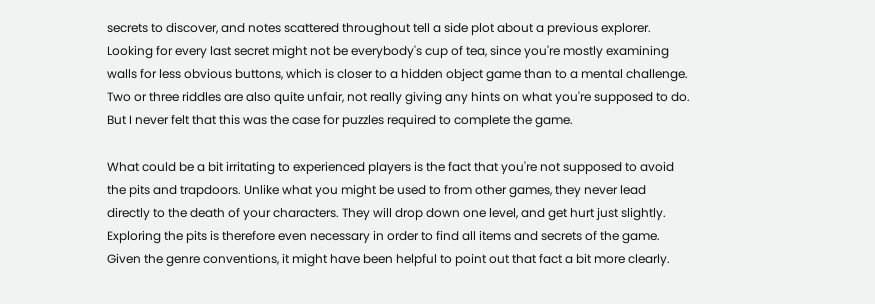secrets to discover, and notes scattered throughout tell a side plot about a previous explorer. Looking for every last secret might not be everybody's cup of tea, since you're mostly examining walls for less obvious buttons, which is closer to a hidden object game than to a mental challenge. Two or three riddles are also quite unfair, not really giving any hints on what you're supposed to do. But I never felt that this was the case for puzzles required to complete the game.

What could be a bit irritating to experienced players is the fact that you're not supposed to avoid the pits and trapdoors. Unlike what you might be used to from other games, they never lead directly to the death of your characters. They will drop down one level, and get hurt just slightly. Exploring the pits is therefore even necessary in order to find all items and secrets of the game. Given the genre conventions, it might have been helpful to point out that fact a bit more clearly.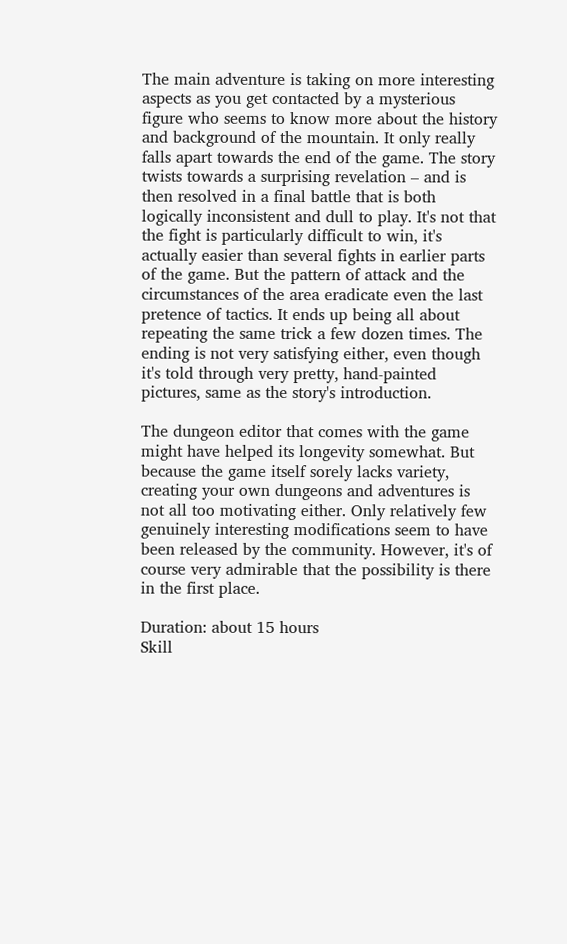The main adventure is taking on more interesting aspects as you get contacted by a mysterious figure who seems to know more about the history and background of the mountain. It only really falls apart towards the end of the game. The story twists towards a surprising revelation – and is then resolved in a final battle that is both logically inconsistent and dull to play. It's not that the fight is particularly difficult to win, it's actually easier than several fights in earlier parts of the game. But the pattern of attack and the circumstances of the area eradicate even the last pretence of tactics. It ends up being all about repeating the same trick a few dozen times. The ending is not very satisfying either, even though it's told through very pretty, hand-painted pictures, same as the story's introduction.

The dungeon editor that comes with the game might have helped its longevity somewhat. But because the game itself sorely lacks variety, creating your own dungeons and adventures is not all too motivating either. Only relatively few genuinely interesting modifications seem to have been released by the community. However, it's of course very admirable that the possibility is there in the first place.

Duration: about 15 hours
Skill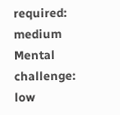required: medium
Mental challenge: low